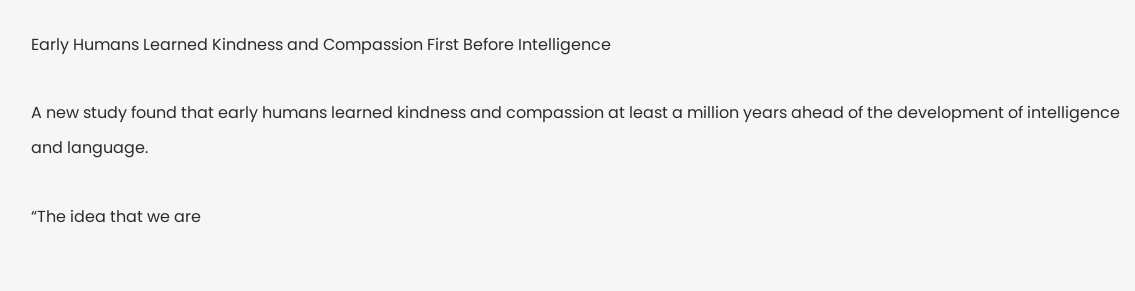Early Humans Learned Kindness and Compassion First Before Intelligence

A new study found that early humans learned kindness and compassion at least a million years ahead of the development of intelligence and language.

“The idea that we are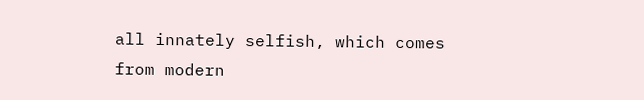all innately selfish, which comes from modern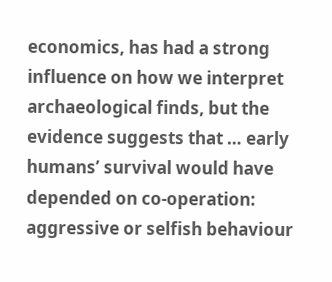economics, has had a strong influence on how we interpret archaeological finds, but the evidence suggests that … early humans’ survival would have depended on co-operation: aggressive or selfish behaviour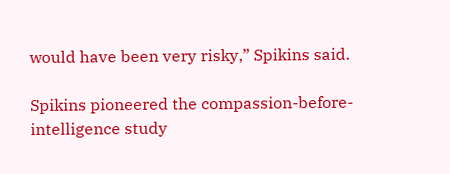would have been very risky,” Spikins said.

Spikins pioneered the compassion-before-intelligence study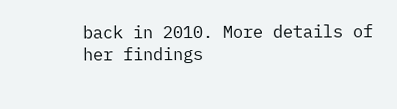back in 2010. More details of her findings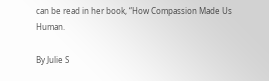can be read in her book, “How Compassion Made Us Human.

By Julie S